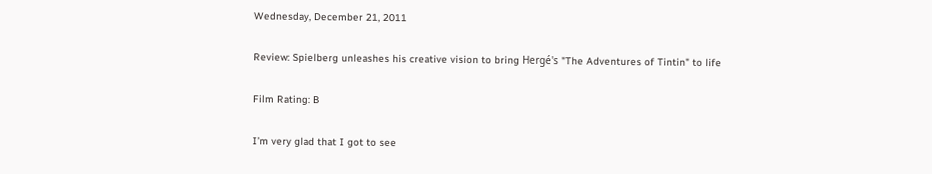Wednesday, December 21, 2011

Review: Spielberg unleashes his creative vision to bring Hergé's "The Adventures of Tintin" to life

Film Rating: B

I’m very glad that I got to see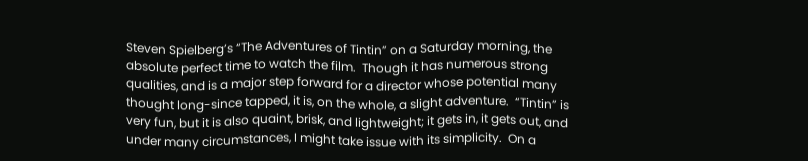Steven Spielberg’s “The Adventures of Tintin” on a Saturday morning, the absolute perfect time to watch the film.  Though it has numerous strong qualities, and is a major step forward for a director whose potential many thought long-since tapped, it is, on the whole, a slight adventure.  “Tintin” is very fun, but it is also quaint, brisk, and lightweight; it gets in, it gets out, and under many circumstances, I might take issue with its simplicity.  On a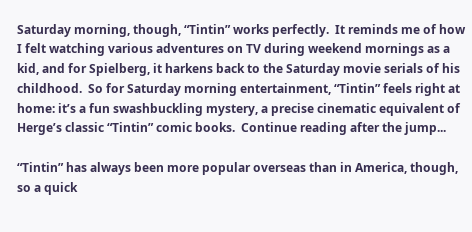Saturday morning, though, “Tintin” works perfectly.  It reminds me of how I felt watching various adventures on TV during weekend mornings as a kid, and for Spielberg, it harkens back to the Saturday movie serials of his childhood.  So for Saturday morning entertainment, “Tintin” feels right at home: it’s a fun swashbuckling mystery, a precise cinematic equivalent of Herge’s classic “Tintin” comic books.  Continue reading after the jump...

“Tintin” has always been more popular overseas than in America, though, so a quick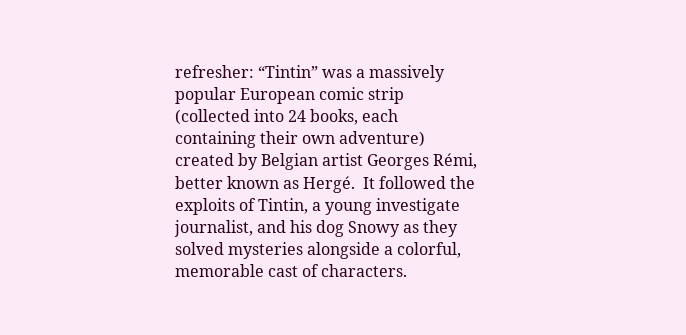refresher: “Tintin” was a massively popular European comic strip (collected into 24 books, each containing their own adventure) created by Belgian artist Georges Rémi, better known as Hergé.  It followed the exploits of Tintin, a young investigate journalist, and his dog Snowy as they solved mysteries alongside a colorful, memorable cast of characters.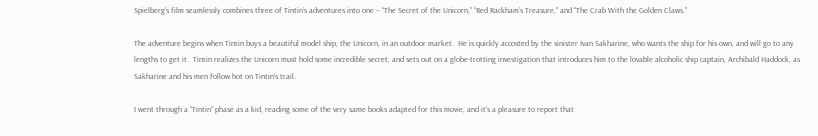Spielberg’s film seamlessly combines three of Tintin’s adventures into one – “The Secret of the Unicorn,” “Red Rackham’s Treasure,” and “The Crab With the Golden Claws.”

The adventure begins when Tintin buys a beautiful model ship, the Unicorn, in an outdoor market.  He is quickly accosted by the sinister Ivan Sakharine, who wants the ship for his own, and will go to any lengths to get it.  Tintin realizes the Unicorn must hold some incredible secret, and sets out on a globe-trotting investigation that introduces him to the lovable alcoholic ship captain, Archibald Haddock, as Sakharine and his men follow hot on Tintin’s trail.

I went through a “Tintin” phase as a kid, reading some of the very same books adapted for this movie, and it’s a pleasure to report that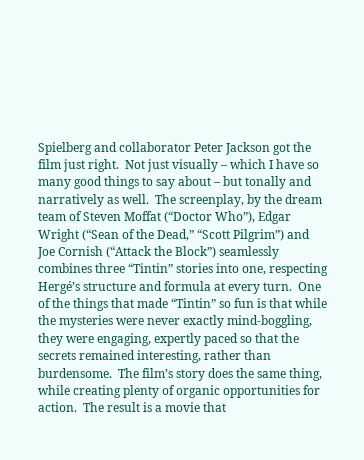Spielberg and collaborator Peter Jackson got the film just right.  Not just visually – which I have so many good things to say about – but tonally and narratively as well.  The screenplay, by the dream team of Steven Moffat (“Doctor Who”), Edgar Wright (“Sean of the Dead,” “Scott Pilgrim”) and Joe Cornish (“Attack the Block”) seamlessly combines three “Tintin” stories into one, respecting Hergé’s structure and formula at every turn.  One of the things that made “Tintin” so fun is that while the mysteries were never exactly mind-boggling, they were engaging, expertly paced so that the secrets remained interesting, rather than burdensome.  The film’s story does the same thing, while creating plenty of organic opportunities for action.  The result is a movie that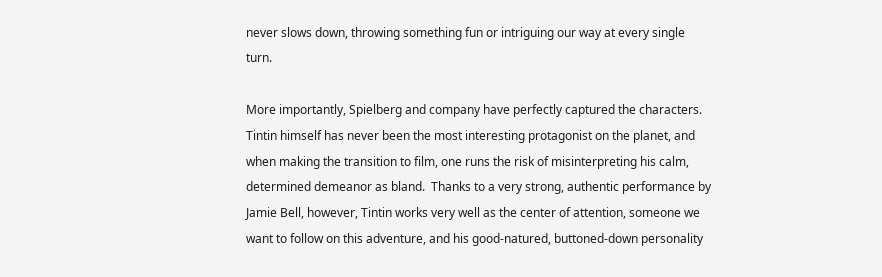never slows down, throwing something fun or intriguing our way at every single turn.

More importantly, Spielberg and company have perfectly captured the characters.  Tintin himself has never been the most interesting protagonist on the planet, and when making the transition to film, one runs the risk of misinterpreting his calm, determined demeanor as bland.  Thanks to a very strong, authentic performance by Jamie Bell, however, Tintin works very well as the center of attention, someone we want to follow on this adventure, and his good-natured, buttoned-down personality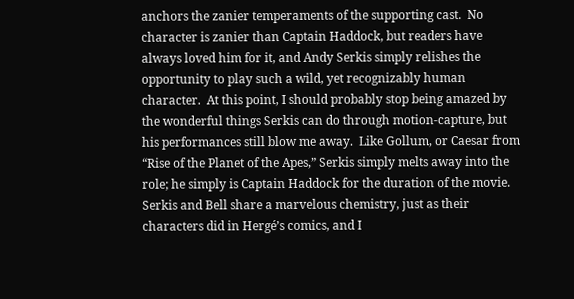anchors the zanier temperaments of the supporting cast.  No character is zanier than Captain Haddock, but readers have always loved him for it, and Andy Serkis simply relishes the opportunity to play such a wild, yet recognizably human character.  At this point, I should probably stop being amazed by the wonderful things Serkis can do through motion-capture, but his performances still blow me away.  Like Gollum, or Caesar from “Rise of the Planet of the Apes,” Serkis simply melts away into the role; he simply is Captain Haddock for the duration of the movie.  Serkis and Bell share a marvelous chemistry, just as their characters did in Hergé’s comics, and I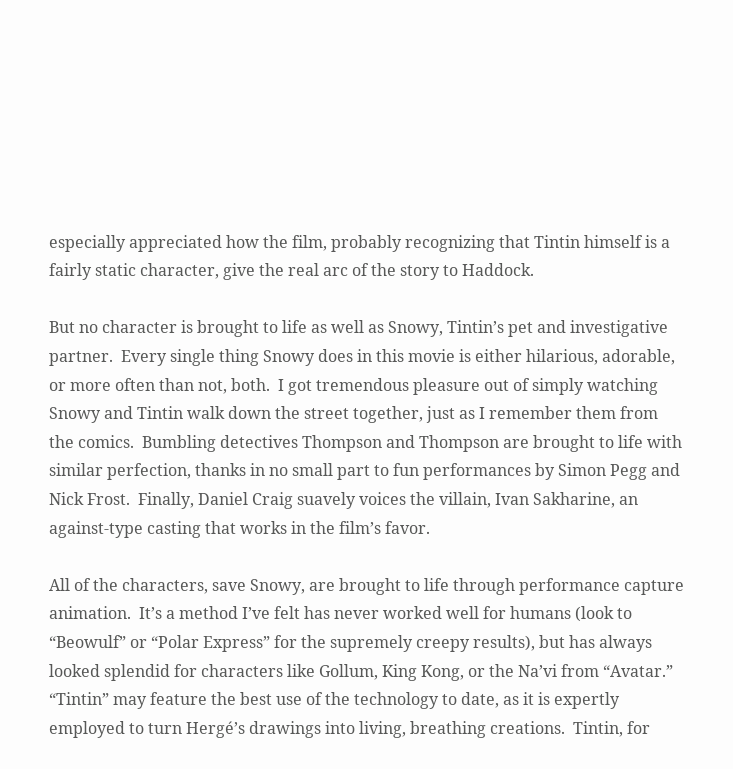especially appreciated how the film, probably recognizing that Tintin himself is a fairly static character, give the real arc of the story to Haddock.

But no character is brought to life as well as Snowy, Tintin’s pet and investigative partner.  Every single thing Snowy does in this movie is either hilarious, adorable, or more often than not, both.  I got tremendous pleasure out of simply watching Snowy and Tintin walk down the street together, just as I remember them from the comics.  Bumbling detectives Thompson and Thompson are brought to life with similar perfection, thanks in no small part to fun performances by Simon Pegg and Nick Frost.  Finally, Daniel Craig suavely voices the villain, Ivan Sakharine, an against-type casting that works in the film’s favor.

All of the characters, save Snowy, are brought to life through performance capture animation.  It’s a method I’ve felt has never worked well for humans (look to “Beowulf” or “Polar Express” for the supremely creepy results), but has always looked splendid for characters like Gollum, King Kong, or the Na’vi from “Avatar.”  “Tintin” may feature the best use of the technology to date, as it is expertly employed to turn Hergé’s drawings into living, breathing creations.  Tintin, for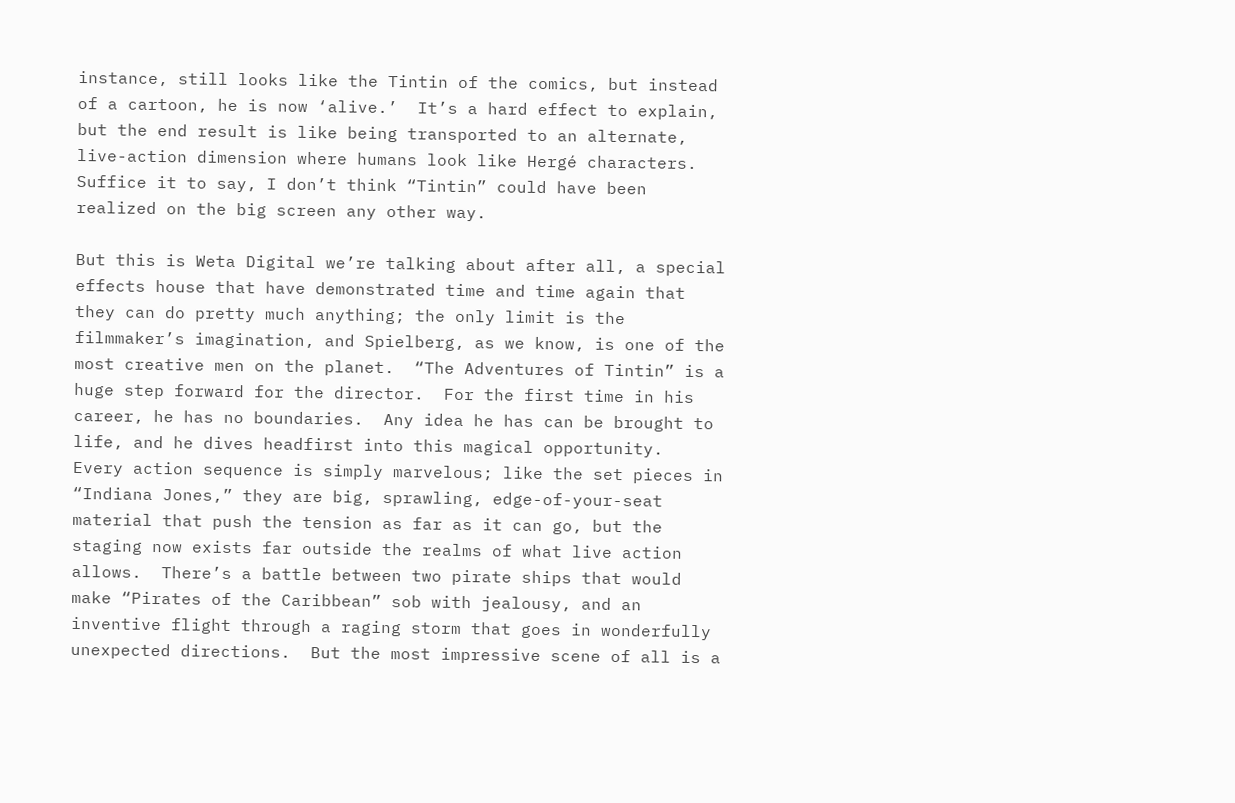instance, still looks like the Tintin of the comics, but instead of a cartoon, he is now ‘alive.’  It’s a hard effect to explain, but the end result is like being transported to an alternate, live-action dimension where humans look like Hergé characters.  Suffice it to say, I don’t think “Tintin” could have been realized on the big screen any other way.

But this is Weta Digital we’re talking about after all, a special effects house that have demonstrated time and time again that they can do pretty much anything; the only limit is the filmmaker’s imagination, and Spielberg, as we know, is one of the most creative men on the planet.  “The Adventures of Tintin” is a huge step forward for the director.  For the first time in his career, he has no boundaries.  Any idea he has can be brought to life, and he dives headfirst into this magical opportunity.  Every action sequence is simply marvelous; like the set pieces in “Indiana Jones,” they are big, sprawling, edge-of-your-seat material that push the tension as far as it can go, but the staging now exists far outside the realms of what live action allows.  There’s a battle between two pirate ships that would make “Pirates of the Caribbean” sob with jealousy, and an inventive flight through a raging storm that goes in wonderfully unexpected directions.  But the most impressive scene of all is a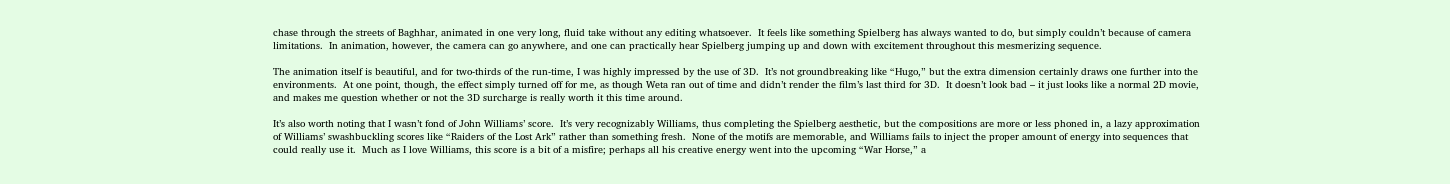chase through the streets of Baghhar, animated in one very long, fluid take without any editing whatsoever.  It feels like something Spielberg has always wanted to do, but simply couldn’t because of camera limitations.  In animation, however, the camera can go anywhere, and one can practically hear Spielberg jumping up and down with excitement throughout this mesmerizing sequence.

The animation itself is beautiful, and for two-thirds of the run-time, I was highly impressed by the use of 3D.  It’s not groundbreaking like “Hugo,” but the extra dimension certainly draws one further into the environments.  At one point, though, the effect simply turned off for me, as though Weta ran out of time and didn’t render the film’s last third for 3D.  It doesn’t look bad – it just looks like a normal 2D movie, and makes me question whether or not the 3D surcharge is really worth it this time around.

It’s also worth noting that I wasn’t fond of John Williams’ score.  It’s very recognizably Williams, thus completing the Spielberg aesthetic, but the compositions are more or less phoned in, a lazy approximation of Williams’ swashbuckling scores like “Raiders of the Lost Ark” rather than something fresh.  None of the motifs are memorable, and Williams fails to inject the proper amount of energy into sequences that could really use it.  Much as I love Williams, this score is a bit of a misfire; perhaps all his creative energy went into the upcoming “War Horse,” a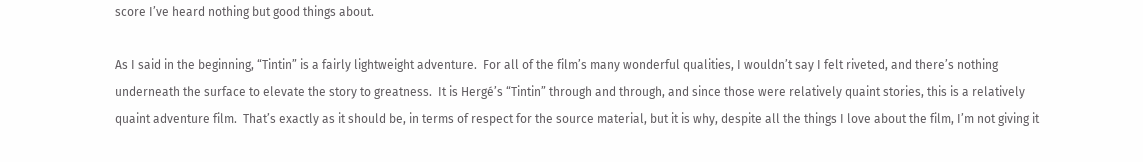score I’ve heard nothing but good things about.

As I said in the beginning, “Tintin” is a fairly lightweight adventure.  For all of the film’s many wonderful qualities, I wouldn’t say I felt riveted, and there’s nothing underneath the surface to elevate the story to greatness.  It is Hergé’s “Tintin” through and through, and since those were relatively quaint stories, this is a relatively quaint adventure film.  That’s exactly as it should be, in terms of respect for the source material, but it is why, despite all the things I love about the film, I’m not giving it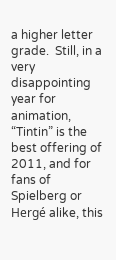a higher letter grade.  Still, in a very disappointing year for animation, “Tintin” is the best offering of 2011, and for fans of Spielberg or Hergé alike, this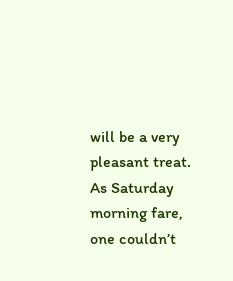will be a very pleasant treat.  As Saturday morning fare, one couldn’t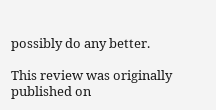possibly do any better.

This review was originally published on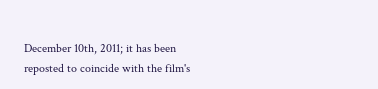December 10th, 2011; it has been reposted to coincide with the film's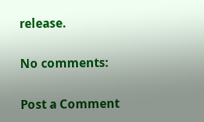release.

No comments:

Post a Comment